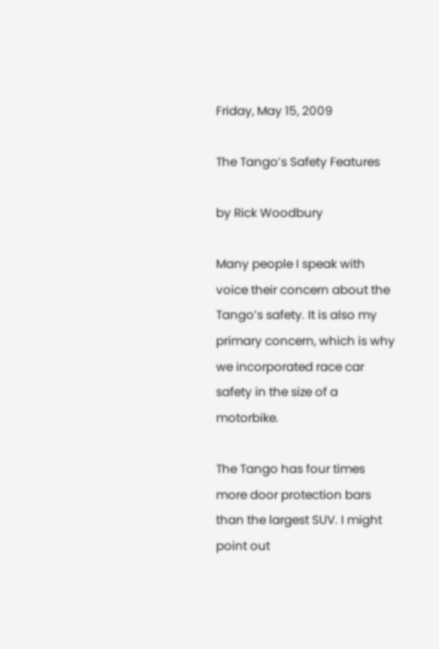Friday, May 15, 2009

The Tango’s Safety Features

by Rick Woodbury

Many people I speak with voice their concern about the Tango’s safety. It is also my primary concern, which is why we incorporated race car safety in the size of a motorbike.

The Tango has four times more door protection bars than the largest SUV. I might point out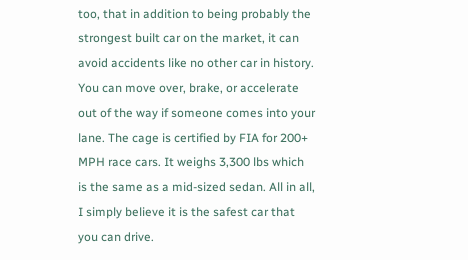too, that in addition to being probably the strongest built car on the market, it can avoid accidents like no other car in history. You can move over, brake, or accelerate out of the way if someone comes into your lane. The cage is certified by FIA for 200+ MPH race cars. It weighs 3,300 lbs which is the same as a mid-sized sedan. All in all, I simply believe it is the safest car that you can drive.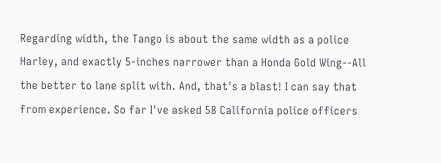Regarding width, the Tango is about the same width as a police Harley, and exactly 5-inches narrower than a Honda Gold Wing--All the better to lane split with. And, that's a blast! I can say that from experience. So far I've asked 58 California police officers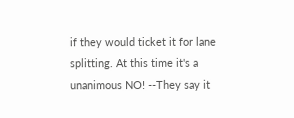if they would ticket it for lane splitting. At this time it's a unanimous NO! --They say it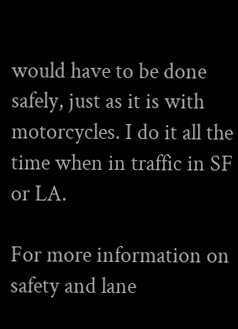would have to be done safely, just as it is with motorcycles. I do it all the time when in traffic in SF or LA.

For more information on safety and lane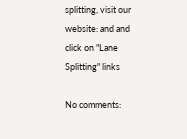splitting, visit our website: and and click on "Lane Splitting" links

No comments: